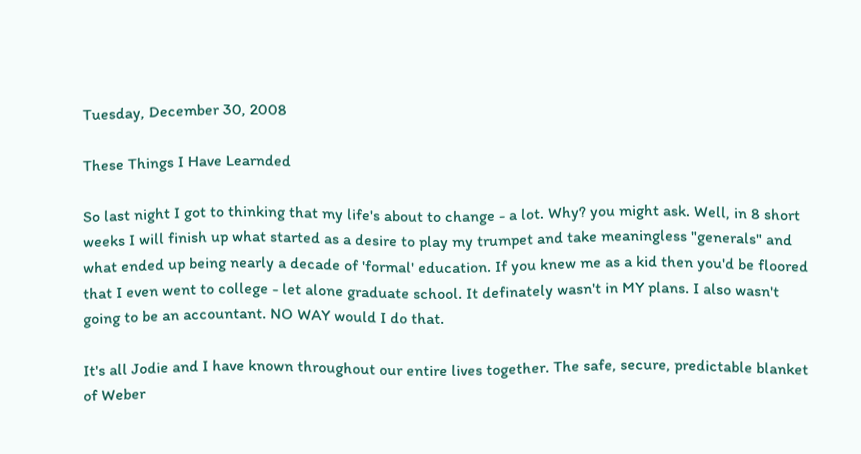Tuesday, December 30, 2008

These Things I Have Learnded

So last night I got to thinking that my life's about to change - a lot. Why? you might ask. Well, in 8 short weeks I will finish up what started as a desire to play my trumpet and take meaningless "generals" and what ended up being nearly a decade of 'formal' education. If you knew me as a kid then you'd be floored that I even went to college - let alone graduate school. It definately wasn't in MY plans. I also wasn't going to be an accountant. NO WAY would I do that.

It's all Jodie and I have known throughout our entire lives together. The safe, secure, predictable blanket of Weber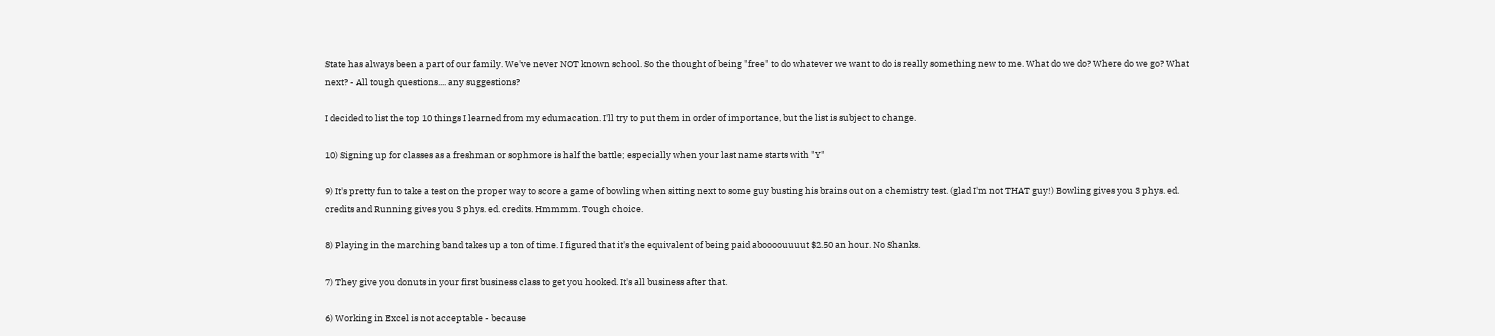State has always been a part of our family. We've never NOT known school. So the thought of being "free" to do whatever we want to do is really something new to me. What do we do? Where do we go? What next? - All tough questions.... any suggestions?

I decided to list the top 10 things I learned from my edumacation. I'll try to put them in order of importance, but the list is subject to change.

10) Signing up for classes as a freshman or sophmore is half the battle; especially when your last name starts with "Y"

9) It's pretty fun to take a test on the proper way to score a game of bowling when sitting next to some guy busting his brains out on a chemistry test. (glad I'm not THAT guy!) Bowling gives you 3 phys. ed. credits and Running gives you 3 phys. ed. credits. Hmmmm. Tough choice.

8) Playing in the marching band takes up a ton of time. I figured that it's the equivalent of being paid aboooouuuut $2.50 an hour. No Shanks.

7) They give you donuts in your first business class to get you hooked. It's all business after that.

6) Working in Excel is not acceptable - because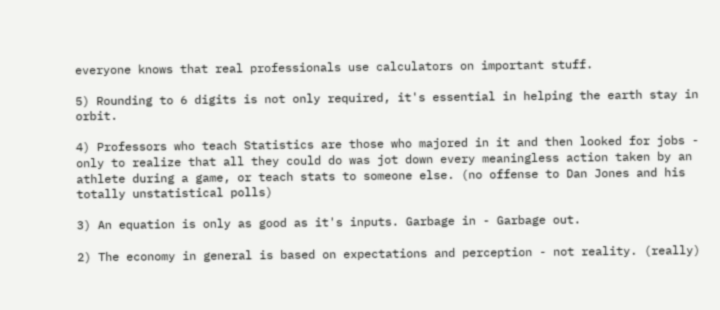everyone knows that real professionals use calculators on important stuff.

5) Rounding to 6 digits is not only required, it's essential in helping the earth stay in orbit.

4) Professors who teach Statistics are those who majored in it and then looked for jobs - only to realize that all they could do was jot down every meaningless action taken by an athlete during a game, or teach stats to someone else. (no offense to Dan Jones and his totally unstatistical polls)

3) An equation is only as good as it's inputs. Garbage in - Garbage out.

2) The economy in general is based on expectations and perception - not reality. (really)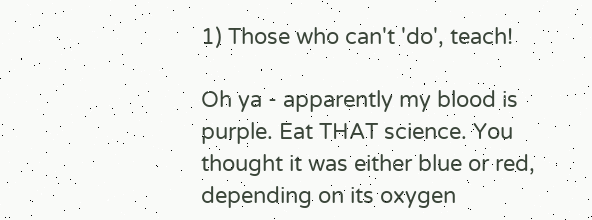1) Those who can't 'do', teach!

Oh ya - apparently my blood is purple. Eat THAT science. You thought it was either blue or red, depending on its oxygen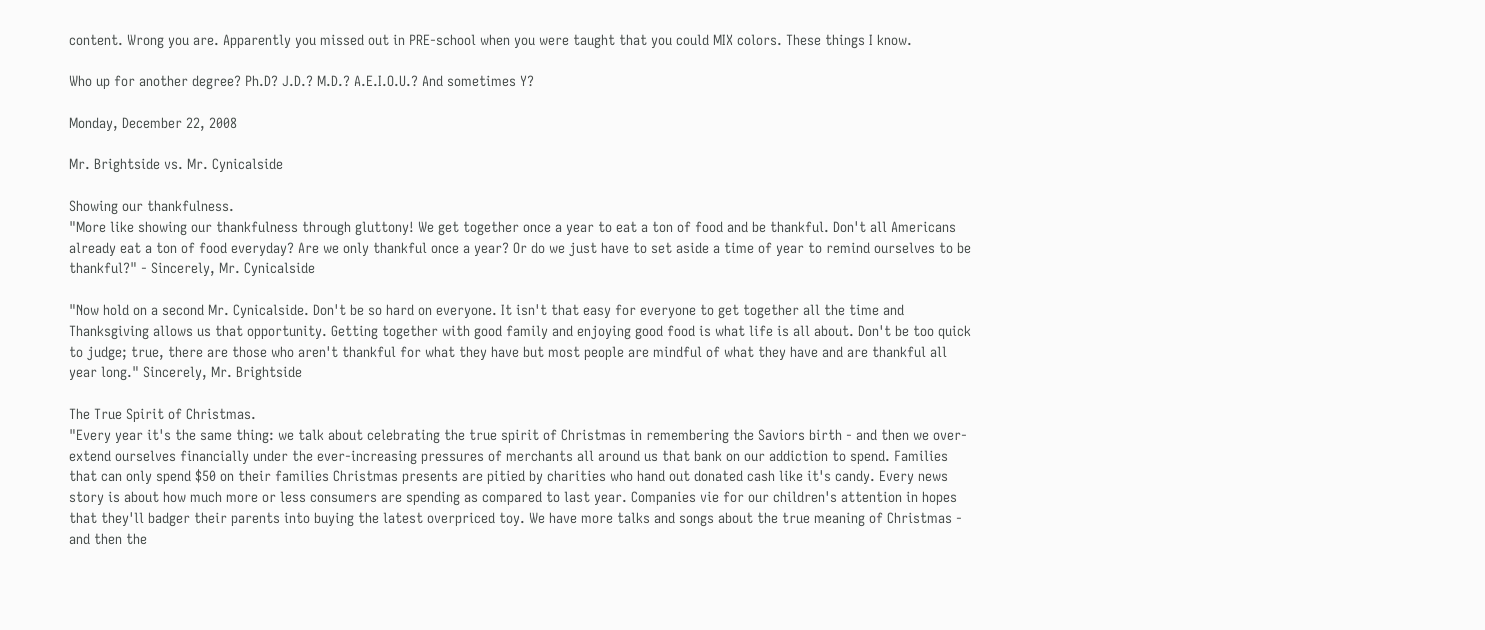content. Wrong you are. Apparently you missed out in PRE-school when you were taught that you could MIX colors. These things I know.

Who up for another degree? Ph.D? J.D.? M.D.? A.E.I.O.U.? And sometimes Y?

Monday, December 22, 2008

Mr. Brightside vs. Mr. Cynicalside

Showing our thankfulness.
"More like showing our thankfulness through gluttony! We get together once a year to eat a ton of food and be thankful. Don't all Americans already eat a ton of food everyday? Are we only thankful once a year? Or do we just have to set aside a time of year to remind ourselves to be thankful?" - Sincerely, Mr. Cynicalside

"Now hold on a second Mr. Cynicalside. Don't be so hard on everyone. It isn't that easy for everyone to get together all the time and Thanksgiving allows us that opportunity. Getting together with good family and enjoying good food is what life is all about. Don't be too quick to judge; true, there are those who aren't thankful for what they have but most people are mindful of what they have and are thankful all year long." Sincerely, Mr. Brightside

The True Spirit of Christmas.
"Every year it's the same thing: we talk about celebrating the true spirit of Christmas in remembering the Saviors birth - and then we over-extend ourselves financially under the ever-increasing pressures of merchants all around us that bank on our addiction to spend. Families that can only spend $50 on their families Christmas presents are pitied by charities who hand out donated cash like it's candy. Every news story is about how much more or less consumers are spending as compared to last year. Companies vie for our children's attention in hopes that they'll badger their parents into buying the latest overpriced toy. We have more talks and songs about the true meaning of Christmas - and then the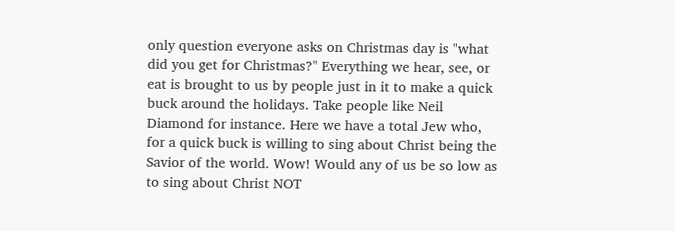only question everyone asks on Christmas day is "what did you get for Christmas?" Everything we hear, see, or eat is brought to us by people just in it to make a quick buck around the holidays. Take people like Neil Diamond for instance. Here we have a total Jew who, for a quick buck is willing to sing about Christ being the Savior of the world. Wow! Would any of us be so low as to sing about Christ NOT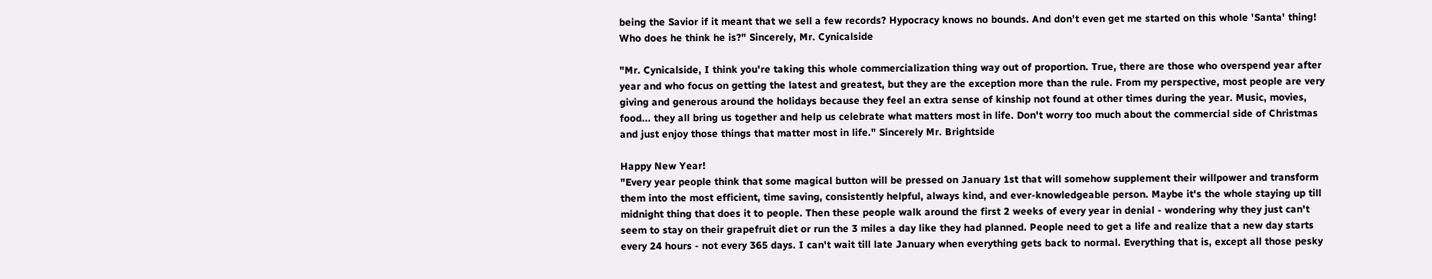being the Savior if it meant that we sell a few records? Hypocracy knows no bounds. And don't even get me started on this whole 'Santa' thing! Who does he think he is?" Sincerely, Mr. Cynicalside

"Mr. Cynicalside, I think you're taking this whole commercialization thing way out of proportion. True, there are those who overspend year after year and who focus on getting the latest and greatest, but they are the exception more than the rule. From my perspective, most people are very giving and generous around the holidays because they feel an extra sense of kinship not found at other times during the year. Music, movies, food... they all bring us together and help us celebrate what matters most in life. Don't worry too much about the commercial side of Christmas and just enjoy those things that matter most in life." Sincerely Mr. Brightside

Happy New Year!
"Every year people think that some magical button will be pressed on January 1st that will somehow supplement their willpower and transform them into the most efficient, time saving, consistently helpful, always kind, and ever-knowledgeable person. Maybe it's the whole staying up till midnight thing that does it to people. Then these people walk around the first 2 weeks of every year in denial - wondering why they just can't seem to stay on their grapefruit diet or run the 3 miles a day like they had planned. People need to get a life and realize that a new day starts every 24 hours - not every 365 days. I can't wait till late January when everything gets back to normal. Everything that is, except all those pesky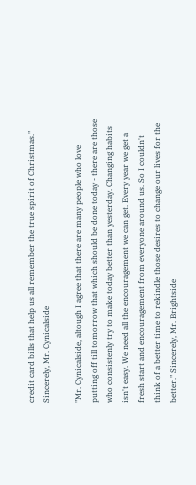credit card bills that help us all remember the true spirit of Christmas." Sincerely, Mr. Cynicalside

"Mr. Cynicalside, altough I agree that there are many people who love putting off till tomorrow that which should be done today - there are those who consistenly try to make today better than yesterday. Changing habits isn't easy. We need all the encouragement we can get. Every year we get a fresh start and encouragement from everyone around us. So I couldn't think of a better time to rekindle those desires to change our lives for the better." Sincerely, Mr. Brightside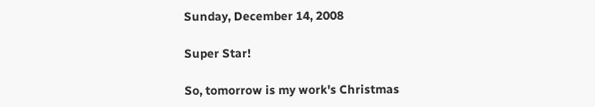Sunday, December 14, 2008

Super Star!

So, tomorrow is my work's Christmas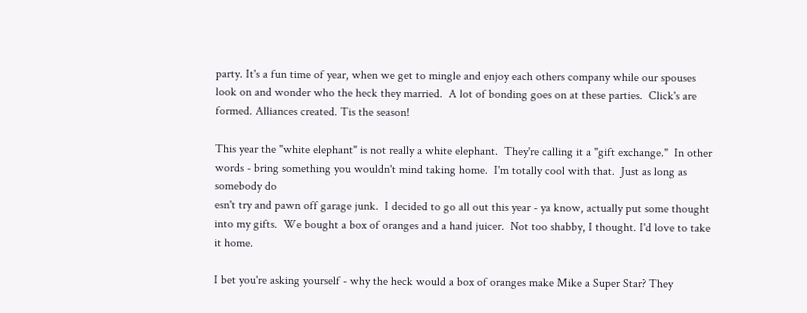party. It's a fun time of year, when we get to mingle and enjoy each others company while our spouses look on and wonder who the heck they married.  A lot of bonding goes on at these parties.  Click's are formed. Alliances created. Tis the season!

This year the "white elephant" is not really a white elephant.  They're calling it a "gift exchange."  In other words - bring something you wouldn't mind taking home.  I'm totally cool with that.  Just as long as somebody do
esn't try and pawn off garage junk.  I decided to go all out this year - ya know, actually put some thought into my gifts.  We bought a box of oranges and a hand juicer.  Not too shabby, I thought. I'd love to take it home.

I bet you're asking yourself - why the heck would a box of oranges make Mike a Super Star? They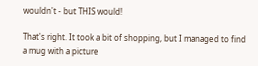wouldn't - but THIS would!

That's right. It took a bit of shopping, but I managed to find a mug with a picture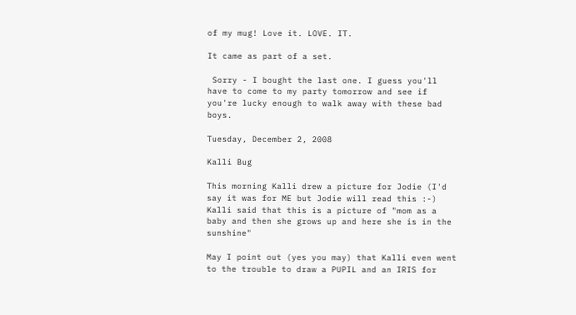of my mug! Love it. LOVE. IT.

It came as part of a set.

 Sorry - I bought the last one. I guess you'll have to come to my party tomorrow and see if you're lucky enough to walk away with these bad boys.

Tuesday, December 2, 2008

Kalli Bug

This morning Kalli drew a picture for Jodie (I'd say it was for ME but Jodie will read this :-)  Kalli said that this is a picture of "mom as a baby and then she grows up and here she is in the sunshine"

May I point out (yes you may) that Kalli even went to the trouble to draw a PUPIL and an IRIS for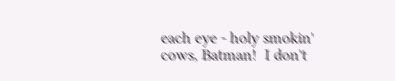each eye - holy smokin' cows, Batman!  I don't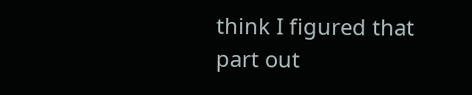think I figured that part out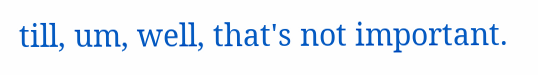till, um, well, that's not important.